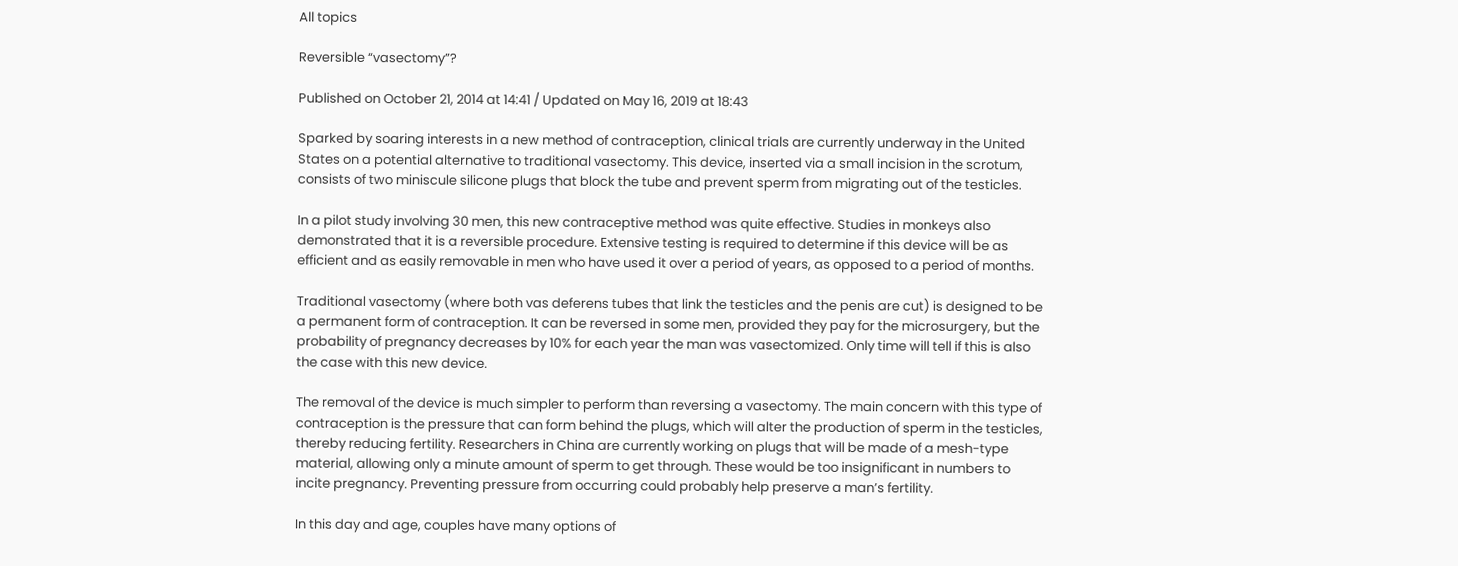All topics

Reversible “vasectomy”?

Published on October 21, 2014 at 14:41 / Updated on May 16, 2019 at 18:43

Sparked by soaring interests in a new method of contraception, clinical trials are currently underway in the United States on a potential alternative to traditional vasectomy. This device, inserted via a small incision in the scrotum, consists of two miniscule silicone plugs that block the tube and prevent sperm from migrating out of the testicles.

In a pilot study involving 30 men, this new contraceptive method was quite effective. Studies in monkeys also demonstrated that it is a reversible procedure. Extensive testing is required to determine if this device will be as efficient and as easily removable in men who have used it over a period of years, as opposed to a period of months.

Traditional vasectomy (where both vas deferens tubes that link the testicles and the penis are cut) is designed to be a permanent form of contraception. It can be reversed in some men, provided they pay for the microsurgery, but the probability of pregnancy decreases by 10% for each year the man was vasectomized. Only time will tell if this is also the case with this new device.

The removal of the device is much simpler to perform than reversing a vasectomy. The main concern with this type of contraception is the pressure that can form behind the plugs, which will alter the production of sperm in the testicles, thereby reducing fertility. Researchers in China are currently working on plugs that will be made of a mesh-type material, allowing only a minute amount of sperm to get through. These would be too insignificant in numbers to incite pregnancy. Preventing pressure from occurring could probably help preserve a man’s fertility.

In this day and age, couples have many options of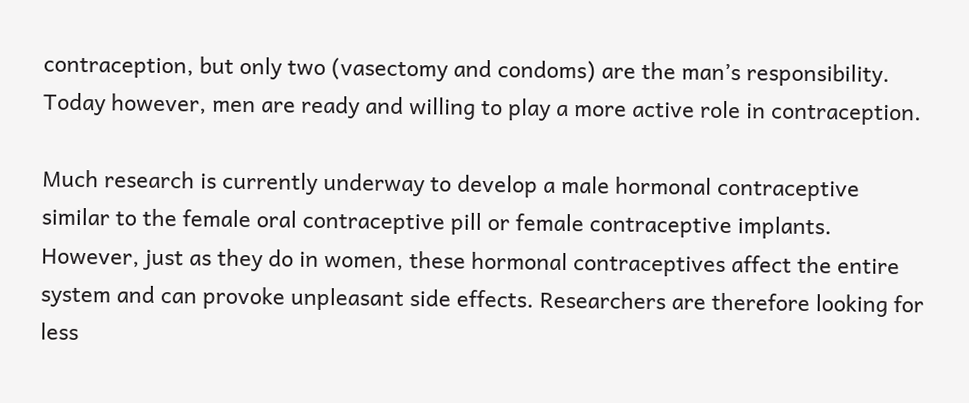contraception, but only two (vasectomy and condoms) are the man’s responsibility. Today however, men are ready and willing to play a more active role in contraception.

Much research is currently underway to develop a male hormonal contraceptive similar to the female oral contraceptive pill or female contraceptive implants. However, just as they do in women, these hormonal contraceptives affect the entire system and can provoke unpleasant side effects. Researchers are therefore looking for less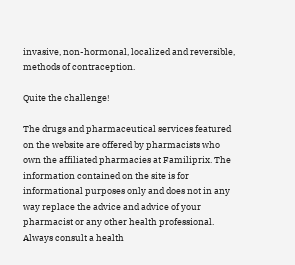invasive, non-hormonal, localized and reversible, methods of contraception.

Quite the challenge!

The drugs and pharmaceutical services featured on the website are offered by pharmacists who own the affiliated pharmacies at Familiprix. The information contained on the site is for informational purposes only and does not in any way replace the advice and advice of your pharmacist or any other health professional. Always consult a health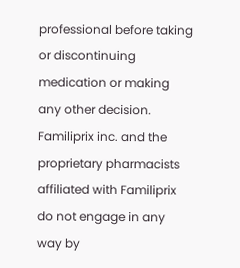professional before taking or discontinuing medication or making any other decision. Familiprix inc. and the proprietary pharmacists affiliated with Familiprix do not engage in any way by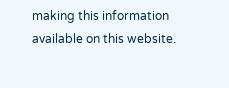making this information available on this website.